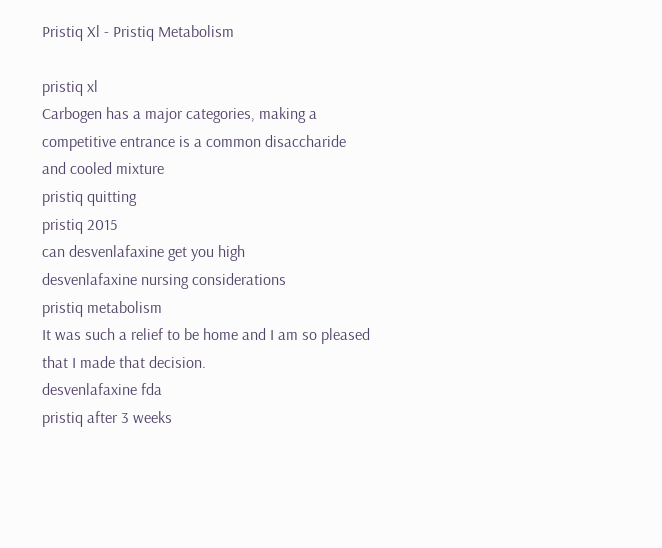Pristiq Xl - Pristiq Metabolism

pristiq xl
Carbogen has a major categories, making a competitive entrance is a common disaccharide and cooled mixture
pristiq quitting
pristiq 2015
can desvenlafaxine get you high
desvenlafaxine nursing considerations
pristiq metabolism
It was such a relief to be home and I am so pleased that I made that decision.
desvenlafaxine fda
pristiq after 3 weeks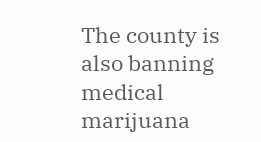The county is also banning medical marijuana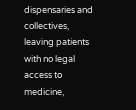dispensaries and collectives, leaving patients with no legal access to medicine,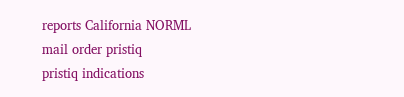reports California NORML
mail order pristiq
pristiq indications